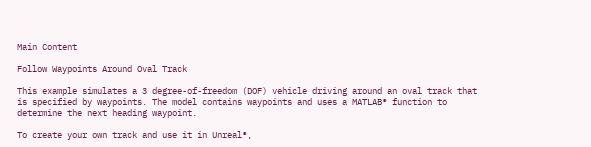Main Content

Follow Waypoints Around Oval Track

This example simulates a 3 degree-of-freedom (DOF) vehicle driving around an oval track that is specified by waypoints. The model contains waypoints and uses a MATLAB® function to determine the next heading waypoint.

To create your own track and use it in Unreal®,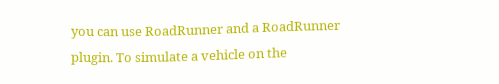you can use RoadRunner and a RoadRunner plugin. To simulate a vehicle on the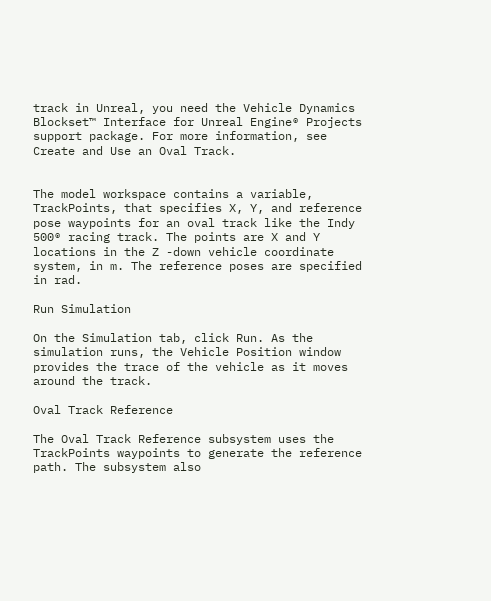track in Unreal, you need the Vehicle Dynamics Blockset™ Interface for Unreal Engine® Projects support package. For more information, see Create and Use an Oval Track.


The model workspace contains a variable, TrackPoints, that specifies X, Y, and reference pose waypoints for an oval track like the Indy 500® racing track. The points are X and Y locations in the Z -down vehicle coordinate system, in m. The reference poses are specified in rad.

Run Simulation

On the Simulation tab, click Run. As the simulation runs, the Vehicle Position window provides the trace of the vehicle as it moves around the track.

Oval Track Reference

The Oval Track Reference subsystem uses the TrackPoints waypoints to generate the reference path. The subsystem also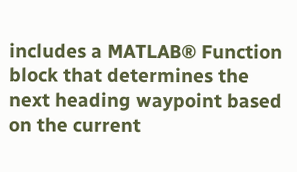includes a MATLAB® Function block that determines the next heading waypoint based on the current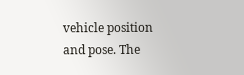vehicle position and pose. The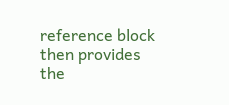reference block then provides the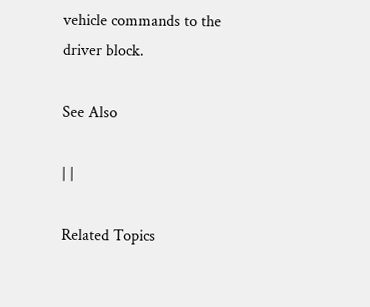vehicle commands to the driver block.

See Also

| |

Related Topics